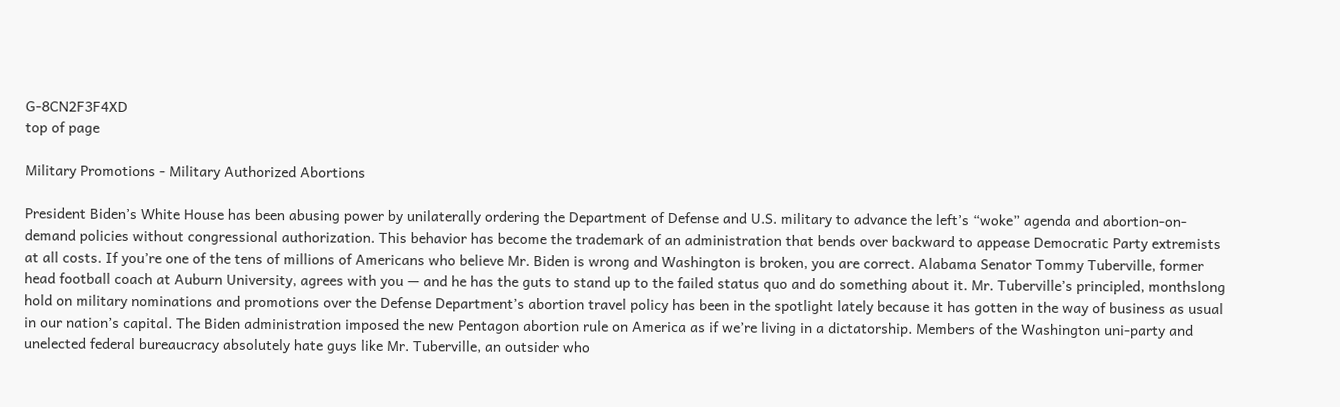G-8CN2F3F4XD
top of page

Military Promotions - Military Authorized Abortions

President Biden’s White House has been abusing power by unilaterally ordering the Department of Defense and U.S. military to advance the left’s “woke” agenda and abortion-on-demand policies without congressional authorization. This behavior has become the trademark of an administration that bends over backward to appease Democratic Party extremists at all costs. If you’re one of the tens of millions of Americans who believe Mr. Biden is wrong and Washington is broken, you are correct. Alabama Senator Tommy Tuberville, former head football coach at Auburn University, agrees with you — and he has the guts to stand up to the failed status quo and do something about it. Mr. Tuberville’s principled, monthslong hold on military nominations and promotions over the Defense Department’s abortion travel policy has been in the spotlight lately because it has gotten in the way of business as usual in our nation’s capital. The Biden administration imposed the new Pentagon abortion rule on America as if we’re living in a dictatorship. Members of the Washington uni-party and unelected federal bureaucracy absolutely hate guys like Mr. Tuberville, an outsider who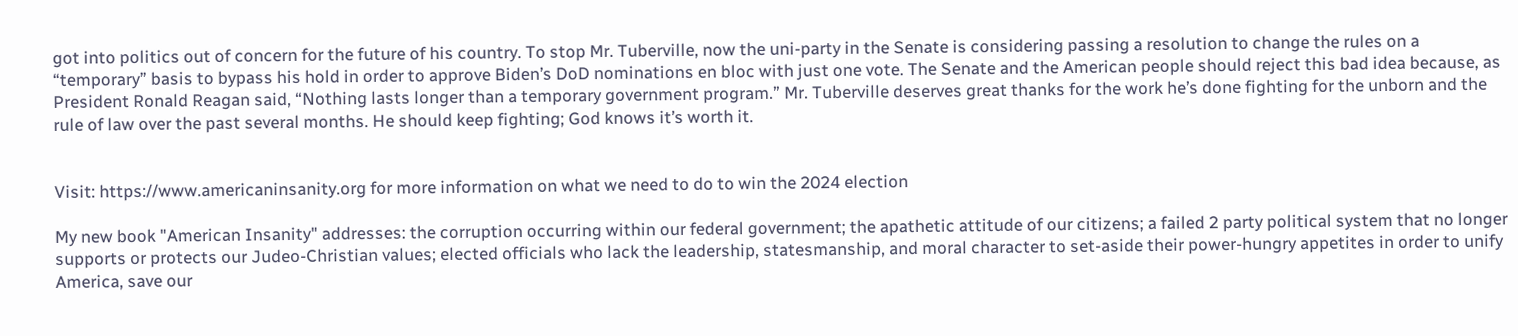got into politics out of concern for the future of his country. To stop Mr. Tuberville, now the uni-party in the Senate is considering passing a resolution to change the rules on a “temporary” basis to bypass his hold in order to approve Biden’s DoD nominations en bloc with just one vote. The Senate and the American people should reject this bad idea because, as President Ronald Reagan said, “Nothing lasts longer than a temporary government program.” Mr. Tuberville deserves great thanks for the work he’s done fighting for the unborn and the rule of law over the past several months. He should keep fighting; God knows it’s worth it.


Visit: https://www.americaninsanity.org for more information on what we need to do to win the 2024 election

My new book "American Insanity" addresses: the corruption occurring within our federal government; the apathetic attitude of our citizens; a failed 2 party political system that no longer supports or protects our Judeo-Christian values; elected officials who lack the leadership, statesmanship, and moral character to set-aside their power-hungry appetites in order to unify America, save our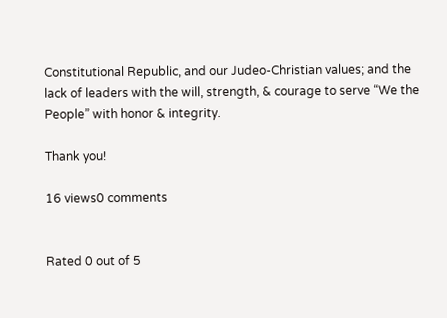Constitutional Republic, and our Judeo-Christian values; and the lack of leaders with the will, strength, & courage to serve “We the People” with honor & integrity.

Thank you!

16 views0 comments


Rated 0 out of 5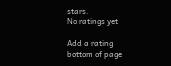stars.
No ratings yet

Add a rating
bottom of page